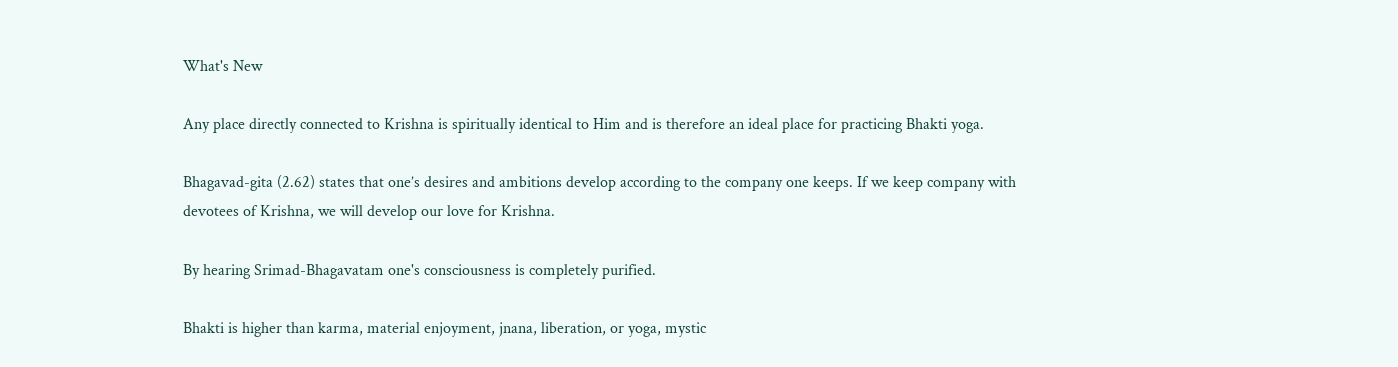What's New

Any place directly connected to Krishna is spiritually identical to Him and is therefore an ideal place for practicing Bhakti yoga.

Bhagavad-gita (2.62) states that one’s desires and ambitions develop according to the company one keeps. If we keep company with devotees of Krishna, we will develop our love for Krishna.

By hearing Srimad-Bhagavatam one's consciousness is completely purified.

Bhakti is higher than karma, material enjoyment, jnana, liberation, or yoga, mystic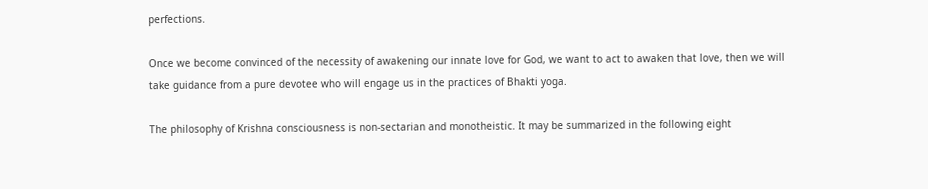perfections.

Once we become convinced of the necessity of awakening our innate love for God, we want to act to awaken that love, then we will take guidance from a pure devotee who will engage us in the practices of Bhakti yoga.

The philosophy of Krishna consciousness is non-sectarian and monotheistic. It may be summarized in the following eight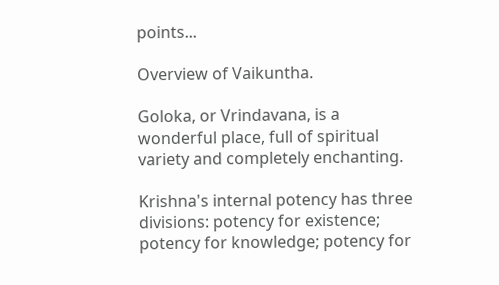points...

Overview of Vaikuntha.

Goloka, or Vrindavana, is a wonderful place, full of spiritual variety and completely enchanting.

Krishna's internal potency has three divisions: potency for existence; potency for knowledge; potency for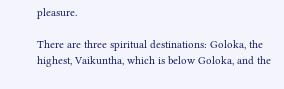pleasure.

There are three spiritual destinations: Goloka, the highest, Vaikuntha, which is below Goloka, and the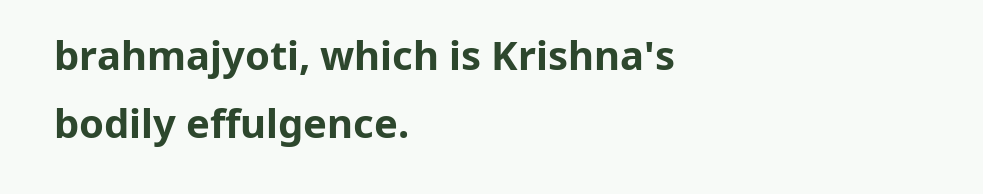brahmajyoti, which is Krishna's bodily effulgence.